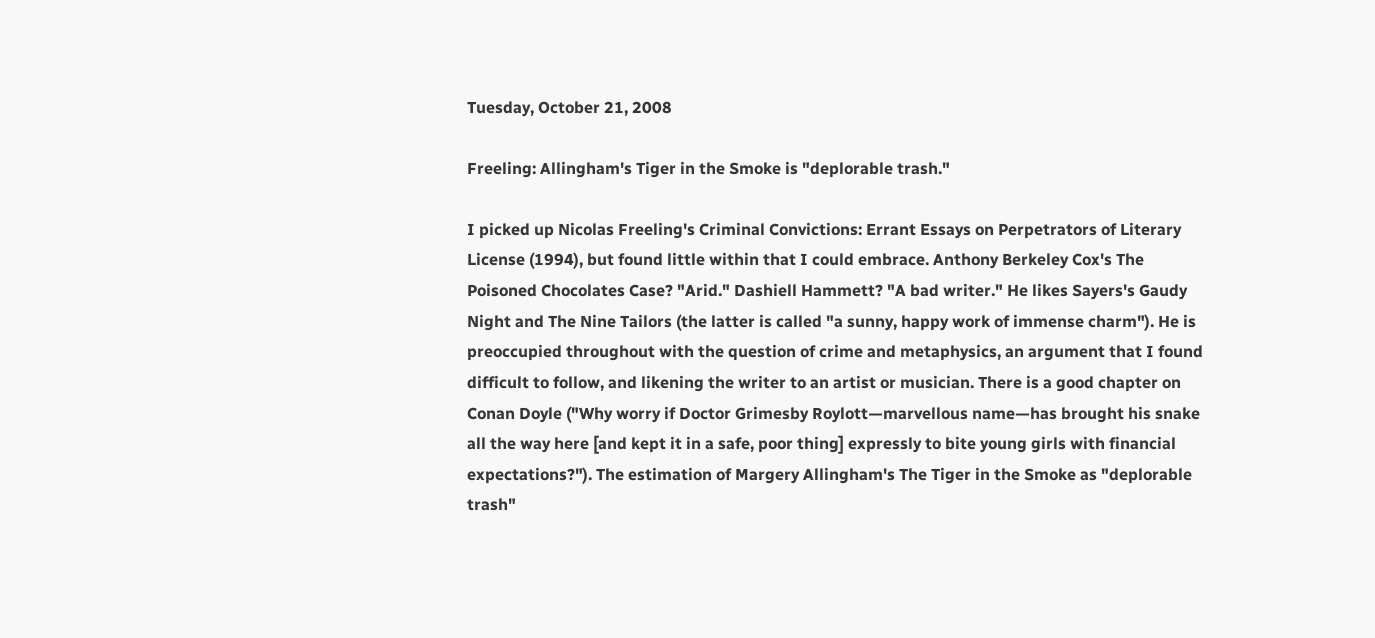Tuesday, October 21, 2008

Freeling: Allingham's Tiger in the Smoke is "deplorable trash."

I picked up Nicolas Freeling's Criminal Convictions: Errant Essays on Perpetrators of Literary License (1994), but found little within that I could embrace. Anthony Berkeley Cox's The Poisoned Chocolates Case? "Arid." Dashiell Hammett? "A bad writer." He likes Sayers's Gaudy Night and The Nine Tailors (the latter is called "a sunny, happy work of immense charm"). He is preoccupied throughout with the question of crime and metaphysics, an argument that I found difficult to follow, and likening the writer to an artist or musician. There is a good chapter on Conan Doyle ("Why worry if Doctor Grimesby Roylott—marvellous name—has brought his snake all the way here [and kept it in a safe, poor thing] expressly to bite young girls with financial expectations?"). The estimation of Margery Allingham's The Tiger in the Smoke as "deplorable trash"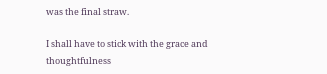was the final straw.

I shall have to stick with the grace and thoughtfulness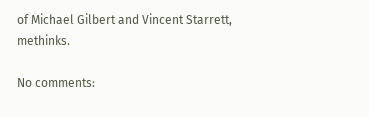of Michael Gilbert and Vincent Starrett, methinks.

No comments: